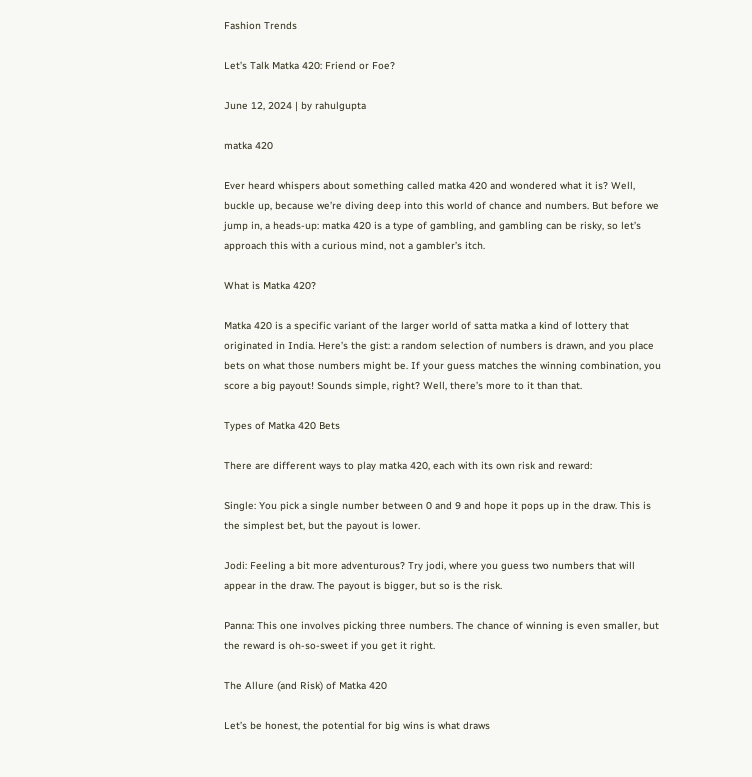Fashion Trends

Let’s Talk Matka 420: Friend or Foe?

June 12, 2024 | by rahulgupta

matka 420

Ever heard whispers about something called matka 420 and wondered what it is? Well, buckle up, because we’re diving deep into this world of chance and numbers. But before we jump in, a heads-up: matka 420 is a type of gambling, and gambling can be risky, so let’s approach this with a curious mind, not a gambler’s itch.

What is Matka 420?

Matka 420 is a specific variant of the larger world of satta matka a kind of lottery that originated in India. Here’s the gist: a random selection of numbers is drawn, and you place bets on what those numbers might be. If your guess matches the winning combination, you score a big payout! Sounds simple, right? Well, there’s more to it than that.

Types of Matka 420 Bets

There are different ways to play matka 420, each with its own risk and reward:

Single: You pick a single number between 0 and 9 and hope it pops up in the draw. This is the simplest bet, but the payout is lower.

Jodi: Feeling a bit more adventurous? Try jodi, where you guess two numbers that will appear in the draw. The payout is bigger, but so is the risk.

Panna: This one involves picking three numbers. The chance of winning is even smaller, but the reward is oh-so-sweet if you get it right.

The Allure (and Risk) of Matka 420

Let’s be honest, the potential for big wins is what draws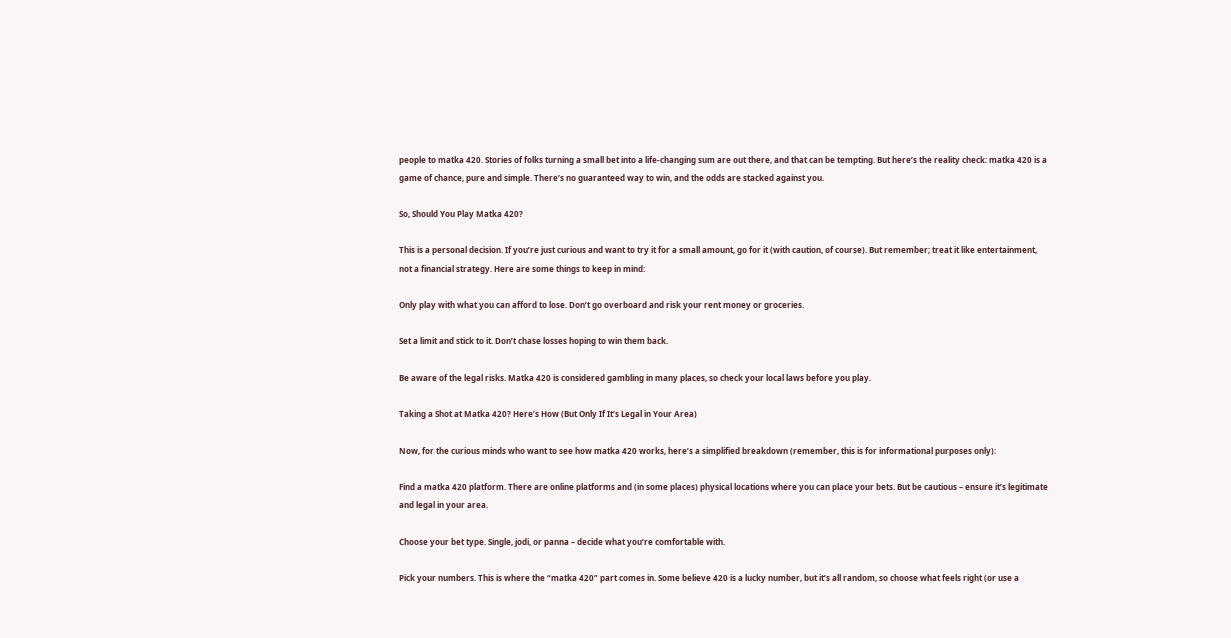people to matka 420. Stories of folks turning a small bet into a life-changing sum are out there, and that can be tempting. But here’s the reality check: matka 420 is a game of chance, pure and simple. There’s no guaranteed way to win, and the odds are stacked against you.

So, Should You Play Matka 420?

This is a personal decision. If you’re just curious and want to try it for a small amount, go for it (with caution, of course). But remember; treat it like entertainment, not a financial strategy. Here are some things to keep in mind:

Only play with what you can afford to lose. Don’t go overboard and risk your rent money or groceries.

Set a limit and stick to it. Don’t chase losses hoping to win them back.

Be aware of the legal risks. Matka 420 is considered gambling in many places, so check your local laws before you play.

Taking a Shot at Matka 420? Here’s How (But Only If It’s Legal in Your Area)

Now, for the curious minds who want to see how matka 420 works, here’s a simplified breakdown (remember, this is for informational purposes only):

Find a matka 420 platform. There are online platforms and (in some places) physical locations where you can place your bets. But be cautious – ensure it’s legitimate and legal in your area.

Choose your bet type. Single, jodi, or panna – decide what you’re comfortable with.

Pick your numbers. This is where the “matka 420” part comes in. Some believe 420 is a lucky number, but it’s all random, so choose what feels right (or use a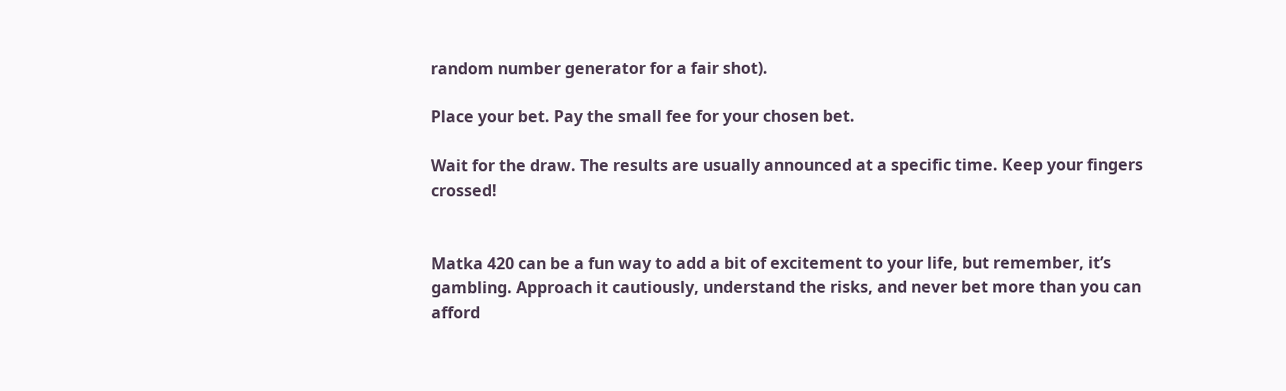random number generator for a fair shot).

Place your bet. Pay the small fee for your chosen bet.

Wait for the draw. The results are usually announced at a specific time. Keep your fingers crossed!


Matka 420 can be a fun way to add a bit of excitement to your life, but remember, it’s gambling. Approach it cautiously, understand the risks, and never bet more than you can afford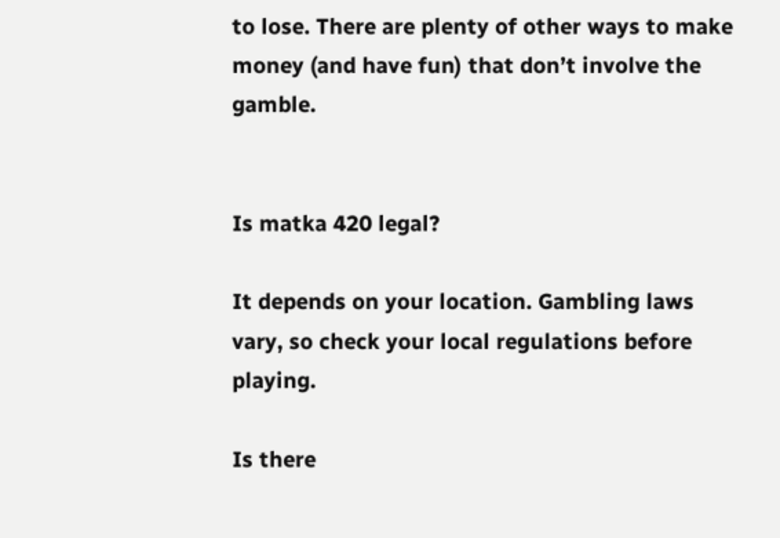to lose. There are plenty of other ways to make money (and have fun) that don’t involve the gamble.


Is matka 420 legal?

It depends on your location. Gambling laws vary, so check your local regulations before playing.

Is there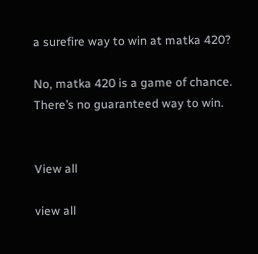a surefire way to win at matka 420?

No, matka 420 is a game of chance. There’s no guaranteed way to win.


View all

view all